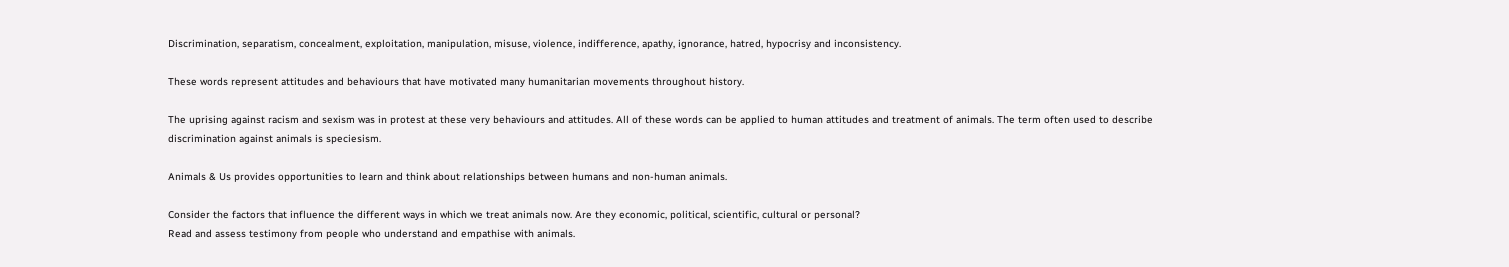Discrimination, separatism, concealment, exploitation, manipulation, misuse, violence, indifference, apathy, ignorance, hatred, hypocrisy and inconsistency.

These words represent attitudes and behaviours that have motivated many humanitarian movements throughout history.

The uprising against racism and sexism was in protest at these very behaviours and attitudes. All of these words can be applied to human attitudes and treatment of animals. The term often used to describe discrimination against animals is speciesism.

Animals & Us provides opportunities to learn and think about relationships between humans and non-human animals.

Consider the factors that influence the different ways in which we treat animals now. Are they economic, political, scientific, cultural or personal?
Read and assess testimony from people who understand and empathise with animals.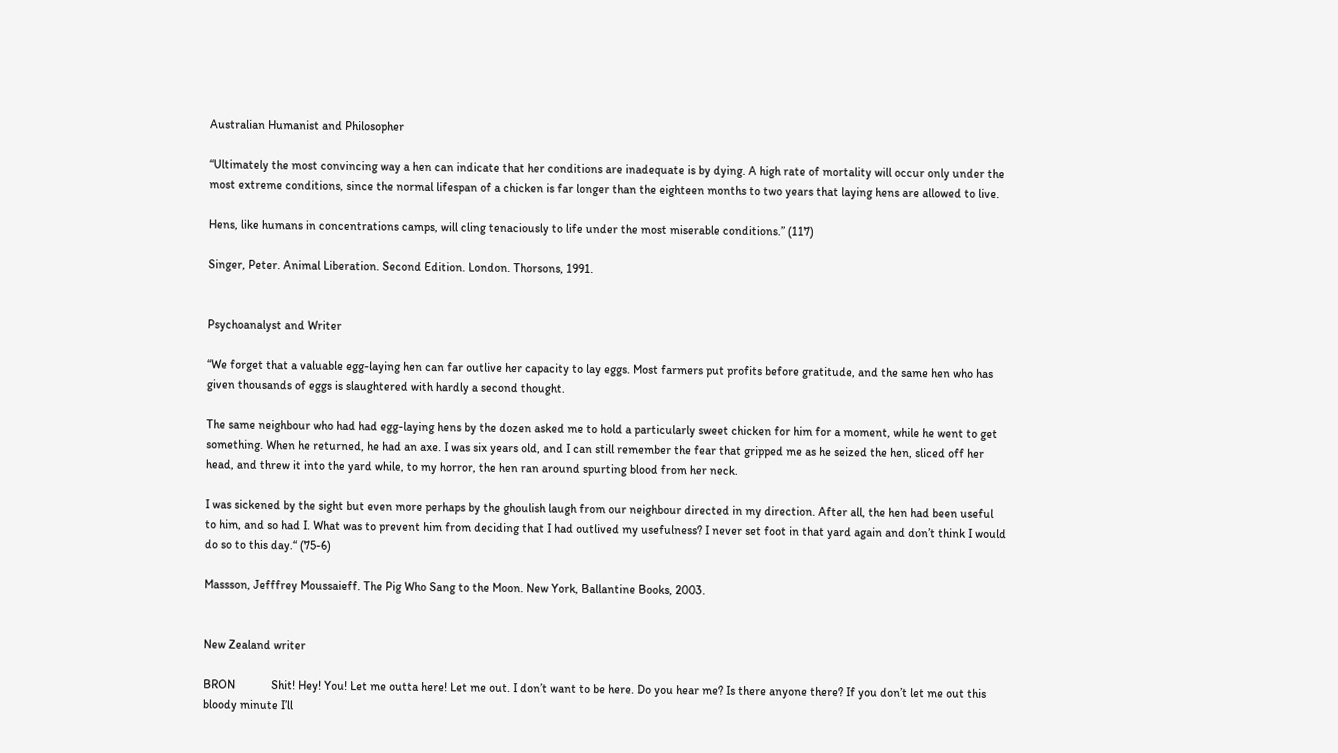Australian Humanist and Philosopher

“Ultimately the most convincing way a hen can indicate that her conditions are inadequate is by dying. A high rate of mortality will occur only under the most extreme conditions, since the normal lifespan of a chicken is far longer than the eighteen months to two years that laying hens are allowed to live.

Hens, like humans in concentrations camps, will cling tenaciously to life under the most miserable conditions.” (117)

Singer, Peter. Animal Liberation. Second Edition. London. Thorsons, 1991.


Psychoanalyst and Writer

“We forget that a valuable egg-laying hen can far outlive her capacity to lay eggs. Most farmers put profits before gratitude, and the same hen who has given thousands of eggs is slaughtered with hardly a second thought.

The same neighbour who had had egg-laying hens by the dozen asked me to hold a particularly sweet chicken for him for a moment, while he went to get something. When he returned, he had an axe. I was six years old, and I can still remember the fear that gripped me as he seized the hen, sliced off her head, and threw it into the yard while, to my horror, the hen ran around spurting blood from her neck.

I was sickened by the sight but even more perhaps by the ghoulish laugh from our neighbour directed in my direction. After all, the hen had been useful to him, and so had I. What was to prevent him from deciding that I had outlived my usefulness? I never set foot in that yard again and don’t think I would do so to this day.“ (75-6)

Massson, Jefffrey Moussaieff. The Pig Who Sang to the Moon. New York, Ballantine Books, 2003.


New Zealand writer

BRON            Shit! Hey! You! Let me outta here! Let me out. I don’t want to be here. Do you hear me? Is there anyone there? If you don’t let me out this bloody minute I’ll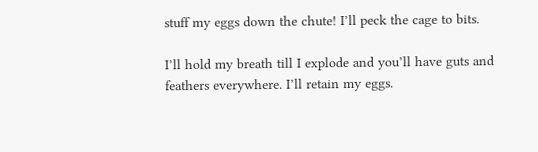stuff my eggs down the chute! I’ll peck the cage to bits.

I’ll hold my breath till I explode and you’ll have guts and feathers everywhere. I’ll retain my eggs.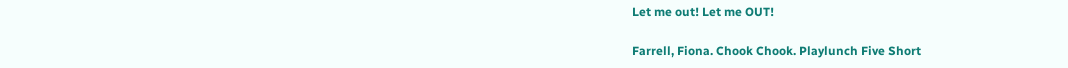Let me out! Let me OUT!

Farrell, Fiona. Chook Chook. Playlunch Five Short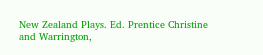New Zealand Plays. Ed. Prentice Christine and Warrington,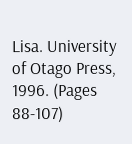Lisa. University of Otago Press, 1996. (Pages 88-107)